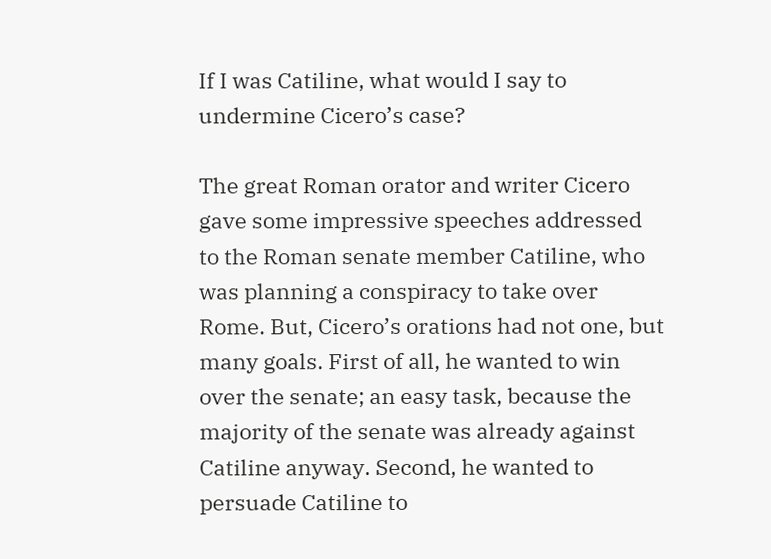If I was Catiline, what would I say to undermine Cicero’s case?

The great Roman orator and writer Cicero gave some impressive speeches addressed to the Roman senate member Catiline, who was planning a conspiracy to take over Rome. But, Cicero’s orations had not one, but many goals. First of all, he wanted to win over the senate; an easy task, because the majority of the senate was already against Catiline anyway. Second, he wanted to persuade Catiline to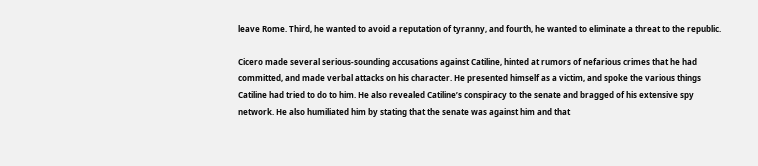leave Rome. Third, he wanted to avoid a reputation of tyranny, and fourth, he wanted to eliminate a threat to the republic.

Cicero made several serious-sounding accusations against Catiline, hinted at rumors of nefarious crimes that he had committed, and made verbal attacks on his character. He presented himself as a victim, and spoke the various things Catiline had tried to do to him. He also revealed Catiline’s conspiracy to the senate and bragged of his extensive spy network. He also humiliated him by stating that the senate was against him and that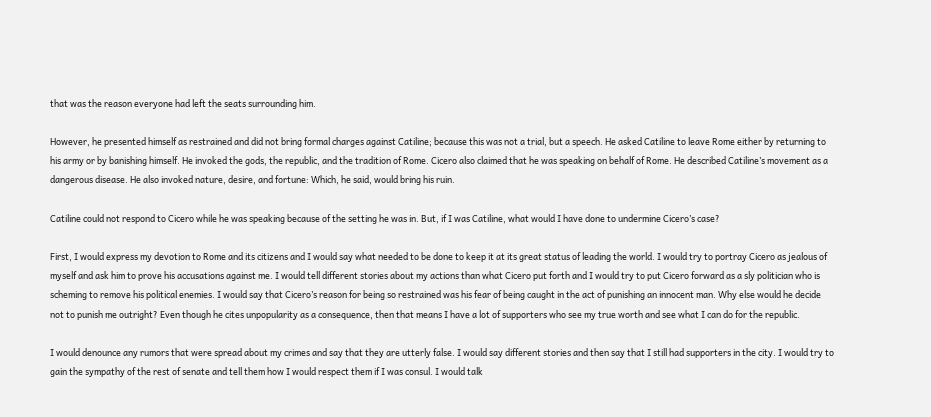that was the reason everyone had left the seats surrounding him.

However, he presented himself as restrained and did not bring formal charges against Catiline; because this was not a trial, but a speech. He asked Catiline to leave Rome either by returning to his army or by banishing himself. He invoked the gods, the republic, and the tradition of Rome. Cicero also claimed that he was speaking on behalf of Rome. He described Catiline’s movement as a dangerous disease. He also invoked nature, desire, and fortune: Which, he said, would bring his ruin.

Catiline could not respond to Cicero while he was speaking because of the setting he was in. But, if I was Catiline, what would I have done to undermine Cicero’s case?

First, I would express my devotion to Rome and its citizens and I would say what needed to be done to keep it at its great status of leading the world. I would try to portray Cicero as jealous of myself and ask him to prove his accusations against me. I would tell different stories about my actions than what Cicero put forth and I would try to put Cicero forward as a sly politician who is scheming to remove his political enemies. I would say that Cicero’s reason for being so restrained was his fear of being caught in the act of punishing an innocent man. Why else would he decide not to punish me outright? Even though he cites unpopularity as a consequence, then that means I have a lot of supporters who see my true worth and see what I can do for the republic.

I would denounce any rumors that were spread about my crimes and say that they are utterly false. I would say different stories and then say that I still had supporters in the city. I would try to gain the sympathy of the rest of senate and tell them how I would respect them if I was consul. I would talk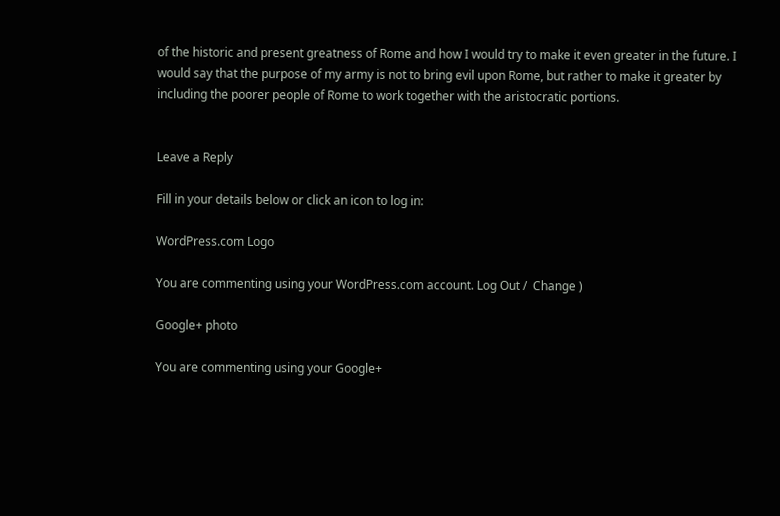of the historic and present greatness of Rome and how I would try to make it even greater in the future. I would say that the purpose of my army is not to bring evil upon Rome, but rather to make it greater by including the poorer people of Rome to work together with the aristocratic portions.


Leave a Reply

Fill in your details below or click an icon to log in:

WordPress.com Logo

You are commenting using your WordPress.com account. Log Out /  Change )

Google+ photo

You are commenting using your Google+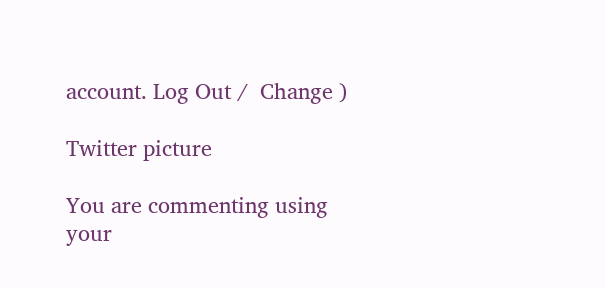account. Log Out /  Change )

Twitter picture

You are commenting using your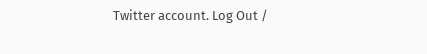Twitter account. Log Out /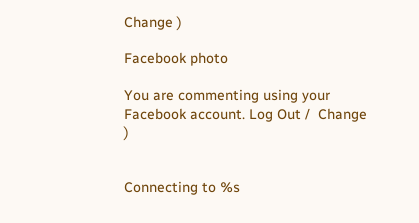Change )

Facebook photo

You are commenting using your Facebook account. Log Out /  Change )


Connecting to %s